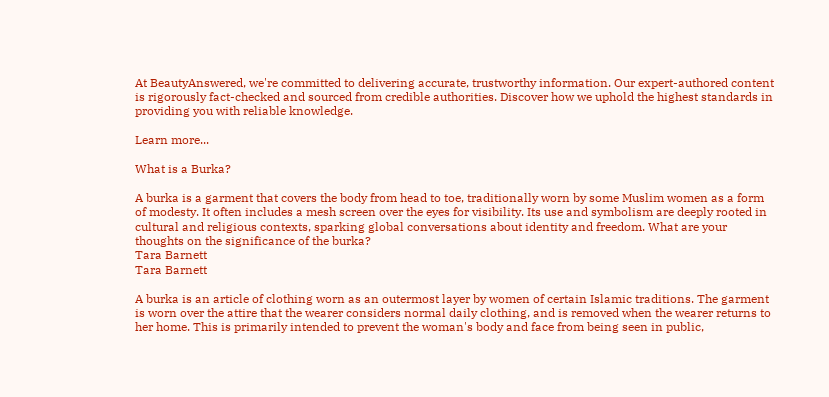At BeautyAnswered, we're committed to delivering accurate, trustworthy information. Our expert-authored content is rigorously fact-checked and sourced from credible authorities. Discover how we uphold the highest standards in providing you with reliable knowledge.

Learn more...

What is a Burka?

A burka is a garment that covers the body from head to toe, traditionally worn by some Muslim women as a form of modesty. It often includes a mesh screen over the eyes for visibility. Its use and symbolism are deeply rooted in cultural and religious contexts, sparking global conversations about identity and freedom. What are your thoughts on the significance of the burka?
Tara Barnett
Tara Barnett

A burka is an article of clothing worn as an outermost layer by women of certain Islamic traditions. The garment is worn over the attire that the wearer considers normal daily clothing, and is removed when the wearer returns to her home. This is primarily intended to prevent the woman's body and face from being seen in public,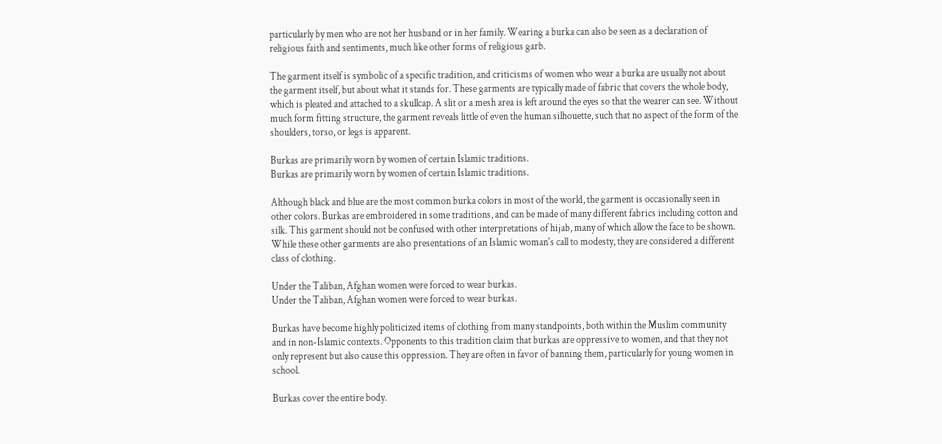particularly by men who are not her husband or in her family. Wearing a burka can also be seen as a declaration of religious faith and sentiments, much like other forms of religious garb.

The garment itself is symbolic of a specific tradition, and criticisms of women who wear a burka are usually not about the garment itself, but about what it stands for. These garments are typically made of fabric that covers the whole body, which is pleated and attached to a skullcap. A slit or a mesh area is left around the eyes so that the wearer can see. Without much form fitting structure, the garment reveals little of even the human silhouette, such that no aspect of the form of the shoulders, torso, or legs is apparent.

Burkas are primarily worn by women of certain Islamic traditions.
Burkas are primarily worn by women of certain Islamic traditions.

Although black and blue are the most common burka colors in most of the world, the garment is occasionally seen in other colors. Burkas are embroidered in some traditions, and can be made of many different fabrics including cotton and silk. This garment should not be confused with other interpretations of hijab, many of which allow the face to be shown. While these other garments are also presentations of an Islamic woman's call to modesty, they are considered a different class of clothing.

Under the Taliban, Afghan women were forced to wear burkas.
Under the Taliban, Afghan women were forced to wear burkas.

Burkas have become highly politicized items of clothing from many standpoints, both within the Muslim community and in non-Islamic contexts. Opponents to this tradition claim that burkas are oppressive to women, and that they not only represent but also cause this oppression. They are often in favor of banning them, particularly for young women in school.

Burkas cover the entire body.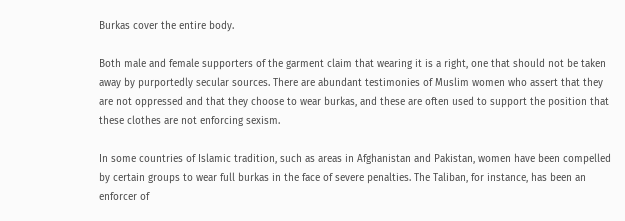Burkas cover the entire body.

Both male and female supporters of the garment claim that wearing it is a right, one that should not be taken away by purportedly secular sources. There are abundant testimonies of Muslim women who assert that they are not oppressed and that they choose to wear burkas, and these are often used to support the position that these clothes are not enforcing sexism.

In some countries of Islamic tradition, such as areas in Afghanistan and Pakistan, women have been compelled by certain groups to wear full burkas in the face of severe penalties. The Taliban, for instance, has been an enforcer of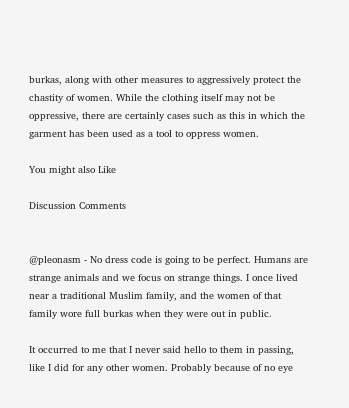burkas, along with other measures to aggressively protect the chastity of women. While the clothing itself may not be oppressive, there are certainly cases such as this in which the garment has been used as a tool to oppress women.

You might also Like

Discussion Comments


@pleonasm - No dress code is going to be perfect. Humans are strange animals and we focus on strange things. I once lived near a traditional Muslim family, and the women of that family wore full burkas when they were out in public.

It occurred to me that I never said hello to them in passing, like I did for any other women. Probably because of no eye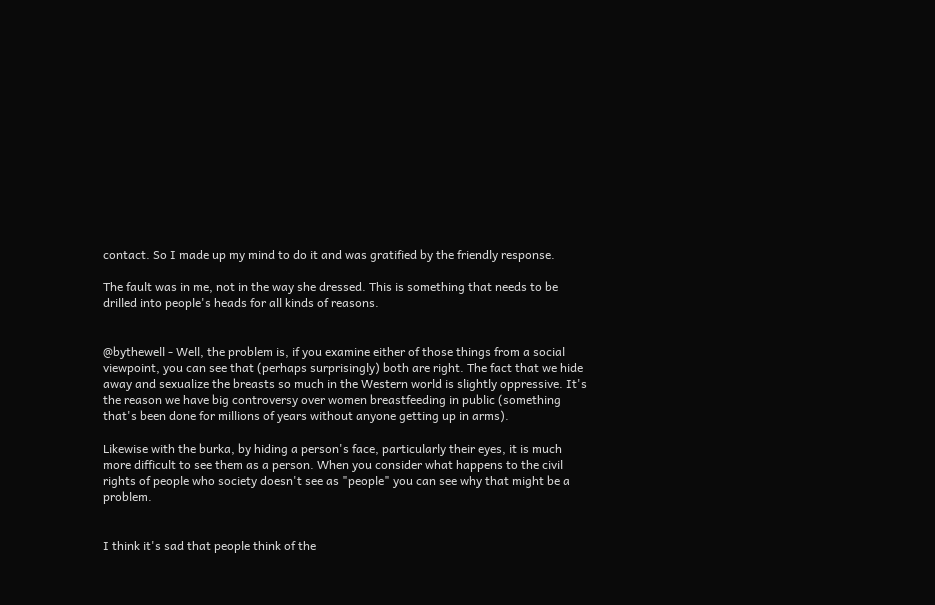contact. So I made up my mind to do it and was gratified by the friendly response.

The fault was in me, not in the way she dressed. This is something that needs to be drilled into people's heads for all kinds of reasons.


@bythewell - Well, the problem is, if you examine either of those things from a social viewpoint, you can see that (perhaps surprisingly) both are right. The fact that we hide away and sexualize the breasts so much in the Western world is slightly oppressive. It's the reason we have big controversy over women breastfeeding in public (something that's been done for millions of years without anyone getting up in arms).

Likewise with the burka, by hiding a person's face, particularly their eyes, it is much more difficult to see them as a person. When you consider what happens to the civil rights of people who society doesn't see as "people" you can see why that might be a problem.


I think it's sad that people think of the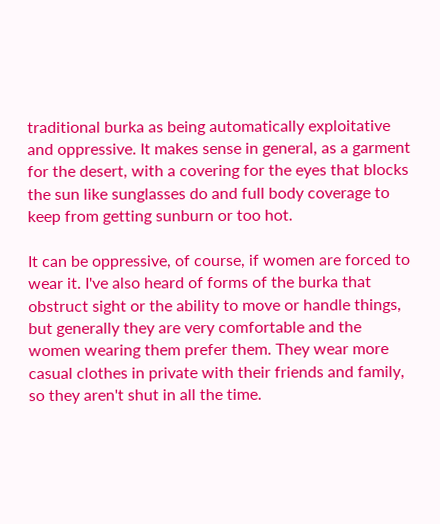traditional burka as being automatically exploitative and oppressive. It makes sense in general, as a garment for the desert, with a covering for the eyes that blocks the sun like sunglasses do and full body coverage to keep from getting sunburn or too hot.

It can be oppressive, of course, if women are forced to wear it. I've also heard of forms of the burka that obstruct sight or the ability to move or handle things, but generally they are very comfortable and the women wearing them prefer them. They wear more casual clothes in private with their friends and family, so they aren't shut in all the time.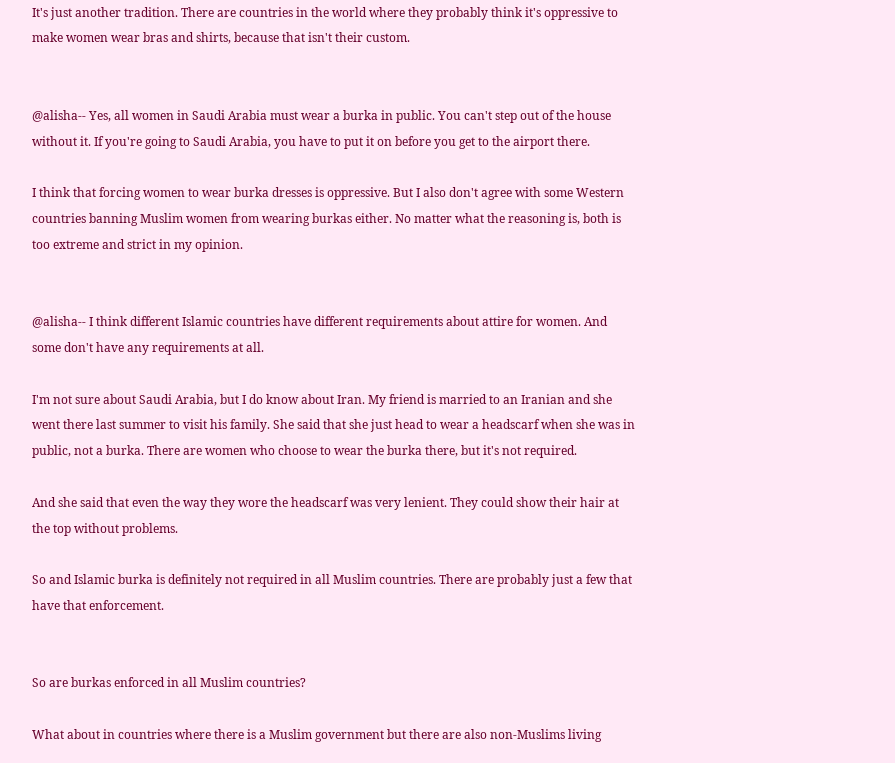It's just another tradition. There are countries in the world where they probably think it's oppressive to make women wear bras and shirts, because that isn't their custom.


@alisha-- Yes, all women in Saudi Arabia must wear a burka in public. You can't step out of the house without it. If you're going to Saudi Arabia, you have to put it on before you get to the airport there.

I think that forcing women to wear burka dresses is oppressive. But I also don't agree with some Western countries banning Muslim women from wearing burkas either. No matter what the reasoning is, both is too extreme and strict in my opinion.


@alisha-- I think different Islamic countries have different requirements about attire for women. And some don't have any requirements at all.

I'm not sure about Saudi Arabia, but I do know about Iran. My friend is married to an Iranian and she went there last summer to visit his family. She said that she just head to wear a headscarf when she was in public, not a burka. There are women who choose to wear the burka there, but it's not required.

And she said that even the way they wore the headscarf was very lenient. They could show their hair at the top without problems.

So and Islamic burka is definitely not required in all Muslim countries. There are probably just a few that have that enforcement.


So are burkas enforced in all Muslim countries?

What about in countries where there is a Muslim government but there are also non-Muslims living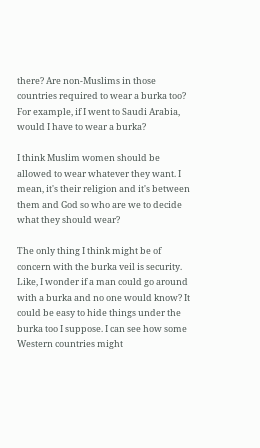there? Are non-Muslims in those countries required to wear a burka too? For example, if I went to Saudi Arabia, would I have to wear a burka?

I think Muslim women should be allowed to wear whatever they want. I mean, it's their religion and it's between them and God so who are we to decide what they should wear?

The only thing I think might be of concern with the burka veil is security. Like, I wonder if a man could go around with a burka and no one would know? It could be easy to hide things under the burka too I suppose. I can see how some Western countries might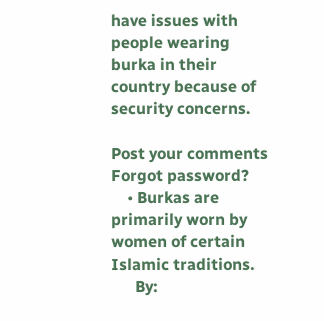have issues with people wearing burka in their country because of security concerns.

Post your comments
Forgot password?
    • Burkas are primarily worn by women of certain Islamic traditions.
      By: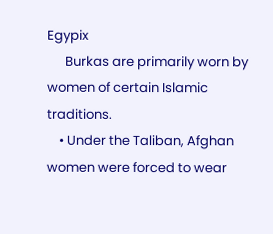Egypix
      Burkas are primarily worn by women of certain Islamic traditions.
    • Under the Taliban, Afghan women were forced to wear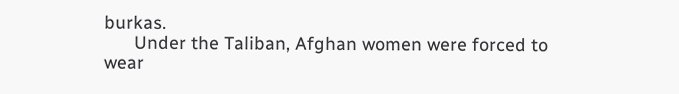burkas.
      Under the Taliban, Afghan women were forced to wear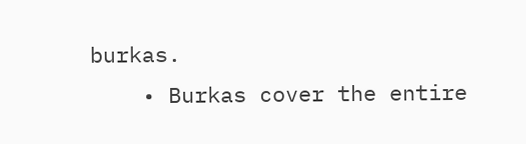burkas.
    • Burkas cover the entire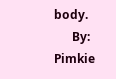body.
      By: Pimkie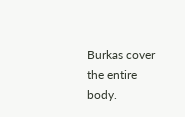Burkas cover the entire body.